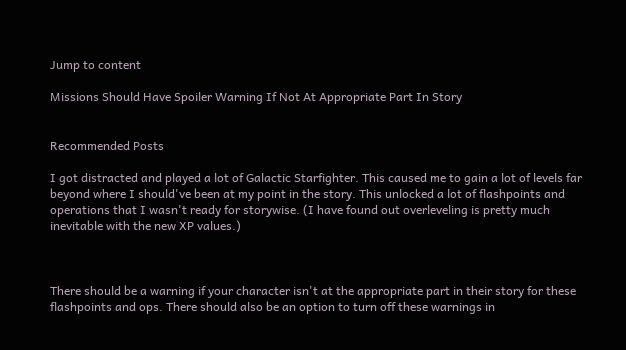Jump to content

Missions Should Have Spoiler Warning If Not At Appropriate Part In Story


Recommended Posts

I got distracted and played a lot of Galactic Starfighter. This caused me to gain a lot of levels far beyond where I should've been at my point in the story. This unlocked a lot of flashpoints and operations that I wasn't ready for storywise. (I have found out overleveling is pretty much inevitable with the new XP values.)



There should be a warning if your character isn't at the appropriate part in their story for these flashpoints and ops. There should also be an option to turn off these warnings in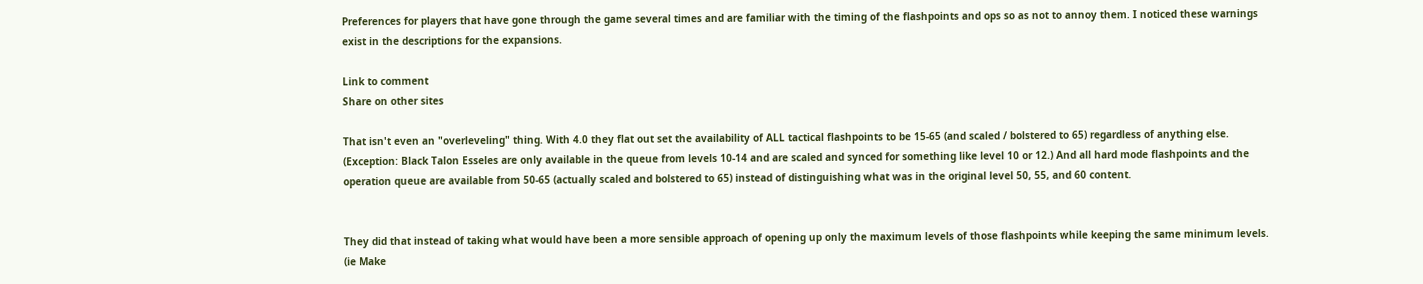Preferences for players that have gone through the game several times and are familiar with the timing of the flashpoints and ops so as not to annoy them. I noticed these warnings exist in the descriptions for the expansions.

Link to comment
Share on other sites

That isn't even an "overleveling" thing. With 4.0 they flat out set the availability of ALL tactical flashpoints to be 15-65 (and scaled / bolstered to 65) regardless of anything else. (Exception: Black Talon Esseles are only available in the queue from levels 10-14 and are scaled and synced for something like level 10 or 12.) And all hard mode flashpoints and the operation queue are available from 50-65 (actually scaled and bolstered to 65) instead of distinguishing what was in the original level 50, 55, and 60 content.


They did that instead of taking what would have been a more sensible approach of opening up only the maximum levels of those flashpoints while keeping the same minimum levels. (ie Make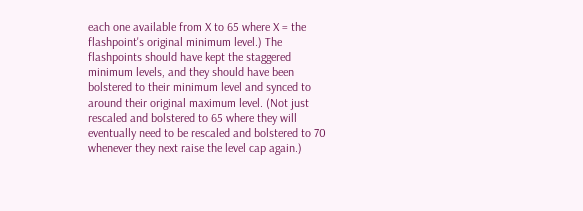each one available from X to 65 where X = the flashpoint's original minimum level.) The flashpoints should have kept the staggered minimum levels, and they should have been bolstered to their minimum level and synced to around their original maximum level. (Not just rescaled and bolstered to 65 where they will eventually need to be rescaled and bolstered to 70 whenever they next raise the level cap again.)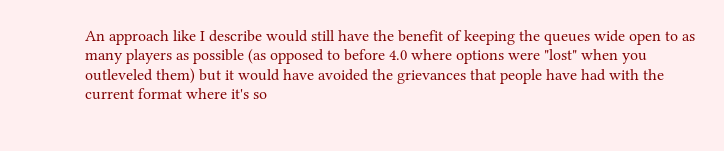An approach like I describe would still have the benefit of keeping the queues wide open to as many players as possible (as opposed to before 4.0 where options were "lost" when you outleveled them) but it would have avoided the grievances that people have had with the current format where it's so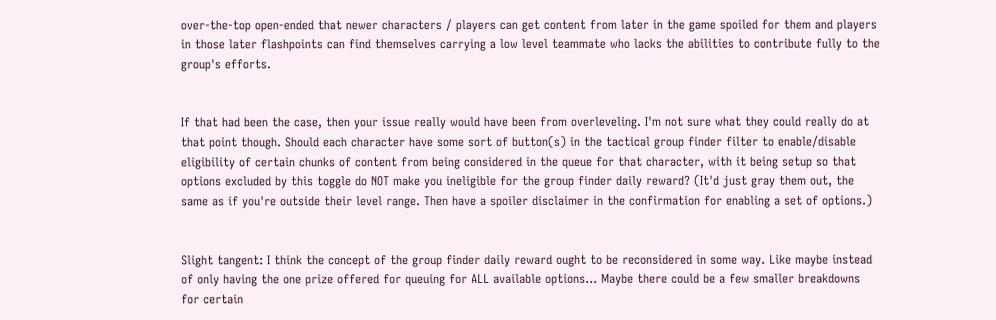over-the-top open-ended that newer characters / players can get content from later in the game spoiled for them and players in those later flashpoints can find themselves carrying a low level teammate who lacks the abilities to contribute fully to the group's efforts.


If that had been the case, then your issue really would have been from overleveling. I'm not sure what they could really do at that point though. Should each character have some sort of button(s) in the tactical group finder filter to enable/disable eligibility of certain chunks of content from being considered in the queue for that character, with it being setup so that options excluded by this toggle do NOT make you ineligible for the group finder daily reward? (It'd just gray them out, the same as if you're outside their level range. Then have a spoiler disclaimer in the confirmation for enabling a set of options.)


Slight tangent: I think the concept of the group finder daily reward ought to be reconsidered in some way. Like maybe instead of only having the one prize offered for queuing for ALL available options... Maybe there could be a few smaller breakdowns for certain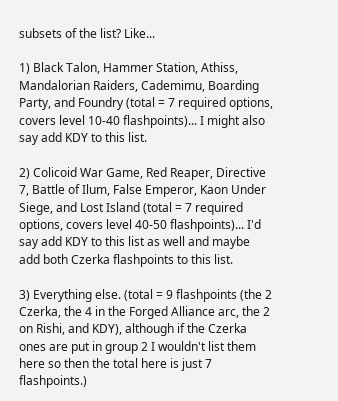subsets of the list? Like...

1) Black Talon, Hammer Station, Athiss, Mandalorian Raiders, Cademimu, Boarding Party, and Foundry (total = 7 required options, covers level 10-40 flashpoints)... I might also say add KDY to this list.

2) Colicoid War Game, Red Reaper, Directive 7, Battle of Ilum, False Emperor, Kaon Under Siege, and Lost Island (total = 7 required options, covers level 40-50 flashpoints)... I'd say add KDY to this list as well and maybe add both Czerka flashpoints to this list.

3) Everything else. (total = 9 flashpoints (the 2 Czerka, the 4 in the Forged Alliance arc, the 2 on Rishi, and KDY), although if the Czerka ones are put in group 2 I wouldn't list them here so then the total here is just 7 flashpoints.)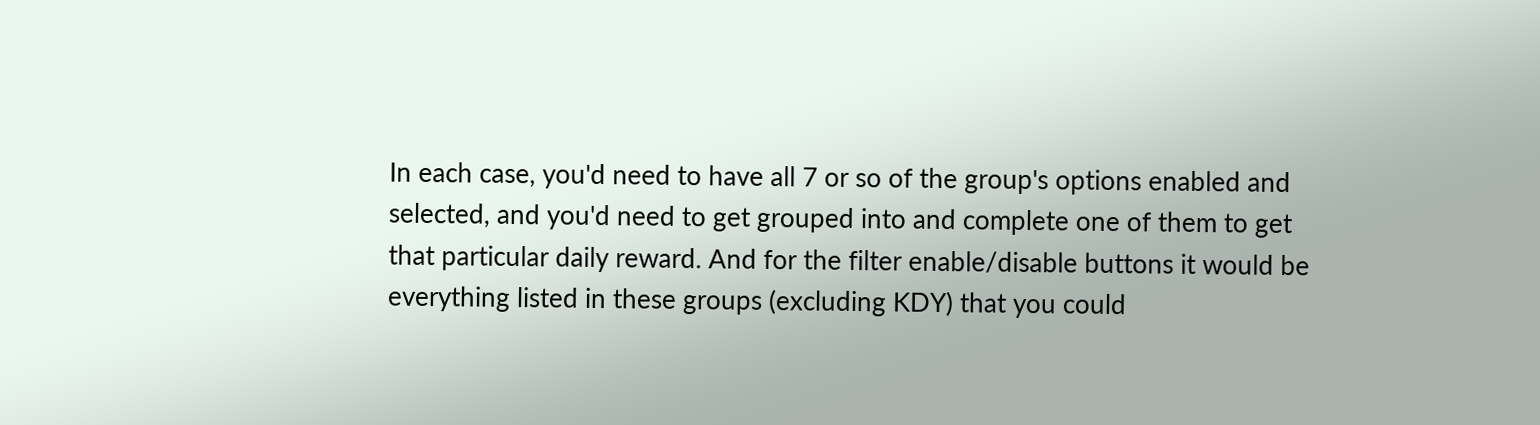In each case, you'd need to have all 7 or so of the group's options enabled and selected, and you'd need to get grouped into and complete one of them to get that particular daily reward. And for the filter enable/disable buttons it would be everything listed in these groups (excluding KDY) that you could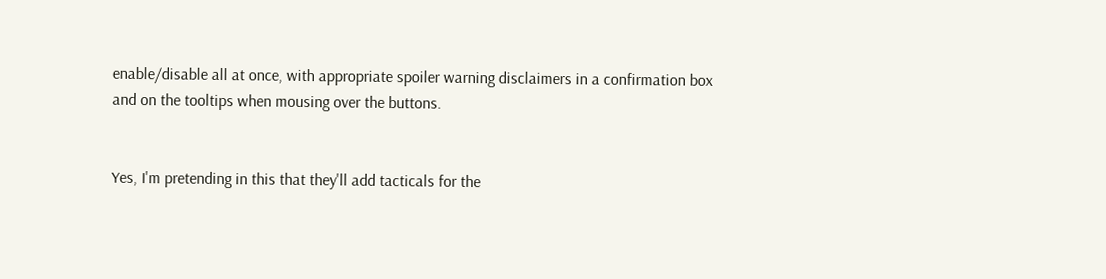enable/disable all at once, with appropriate spoiler warning disclaimers in a confirmation box and on the tooltips when mousing over the buttons.


Yes, I'm pretending in this that they'll add tacticals for the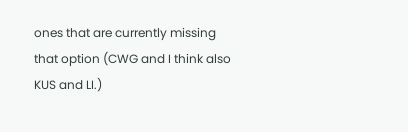ones that are currently missing that option (CWG and I think also KUS and LI.)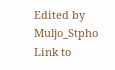Edited by Muljo_Stpho
Link to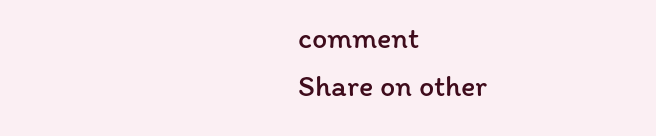comment
Share on other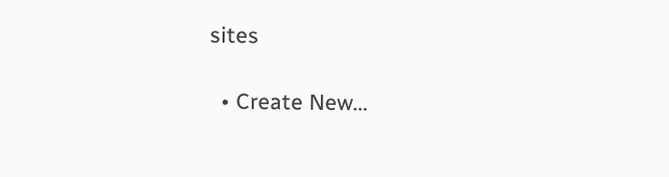sites

  • Create New...